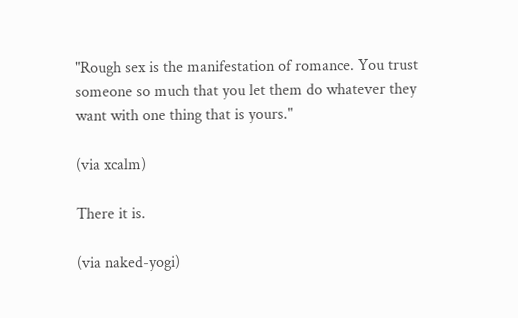"Rough sex is the manifestation of romance. You trust someone so much that you let them do whatever they want with one thing that is yours."

(via xcalm)

There it is.

(via naked-yogi)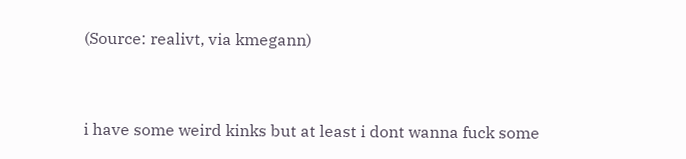(Source: realivt, via kmegann)


i have some weird kinks but at least i dont wanna fuck some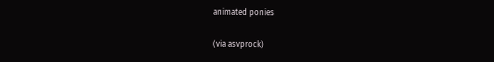animated ponies

(via asvprock)